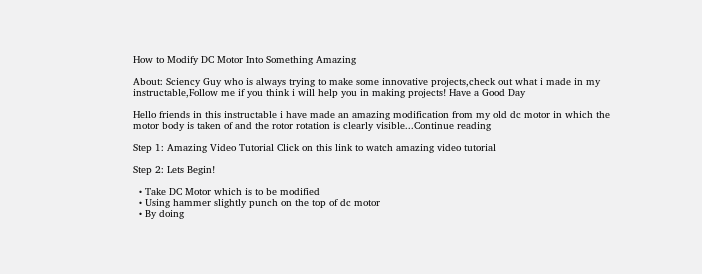How to Modify DC Motor Into Something Amazing

About: Sciency Guy who is always trying to make some innovative projects,check out what i made in my instructable,Follow me if you think i will help you in making projects! Have a Good Day

Hello friends in this instructable i have made an amazing modification from my old dc motor in which the motor body is taken of and the rotor rotation is clearly visible...Continue reading

Step 1: Amazing Video Tutorial Click on this link to watch amazing video tutorial

Step 2: Lets Begin!

  • Take DC Motor which is to be modified
  • Using hammer slightly punch on the top of dc motor
  • By doing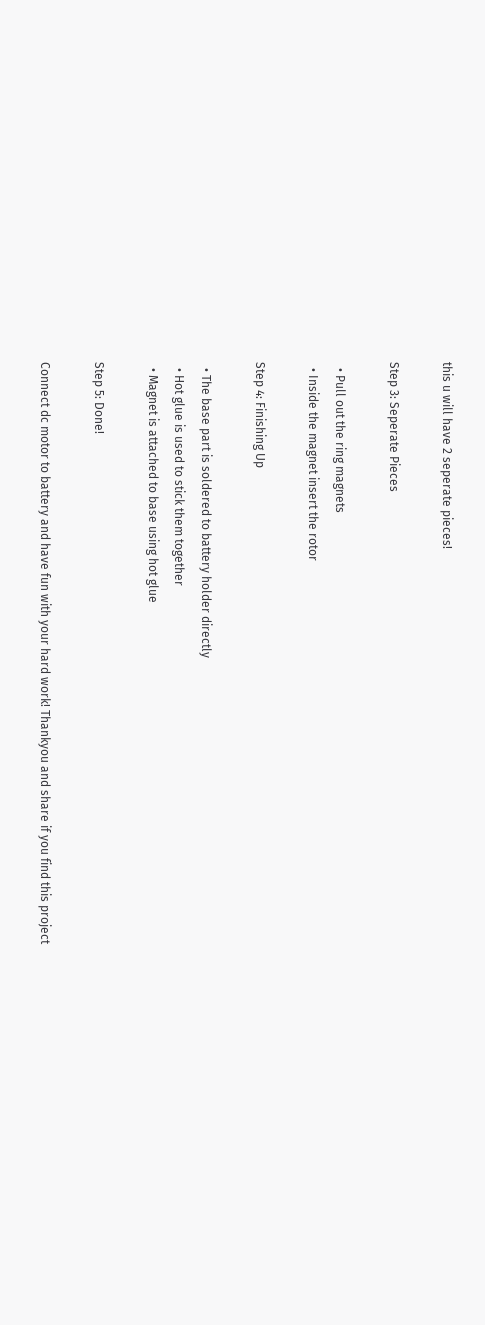this u will have 2 seperate pieces!

Step 3: Seperate Pieces

  • Pull out the ring magnets
  • Inside the magnet insert the rotor

Step 4: Finishing Up

  • The base part is soldered to battery holder directly
  • Hot glue is used to stick them together
  • Magnet is attached to base using hot glue

Step 5: Done!

Connect dc motor to battery and have fun with your hard work! Thankyou and share if you find this project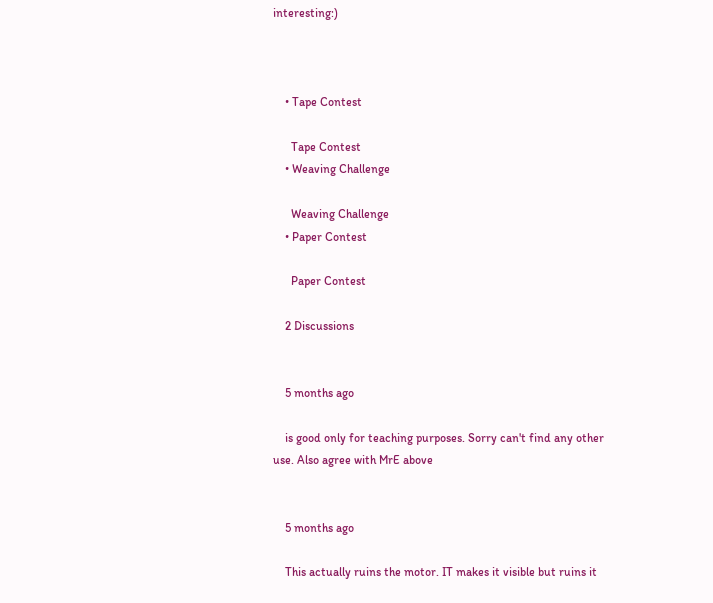interesting:)



    • Tape Contest

      Tape Contest
    • Weaving Challenge

      Weaving Challenge
    • Paper Contest

      Paper Contest

    2 Discussions


    5 months ago

    is good only for teaching purposes. Sorry can't find any other use. Also agree with MrE above


    5 months ago

    This actually ruins the motor. IT makes it visible but ruins it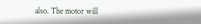also. The motor will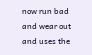now run bad and wear out and uses the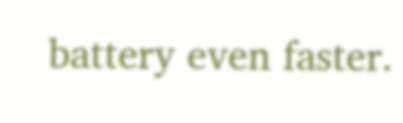battery even faster.